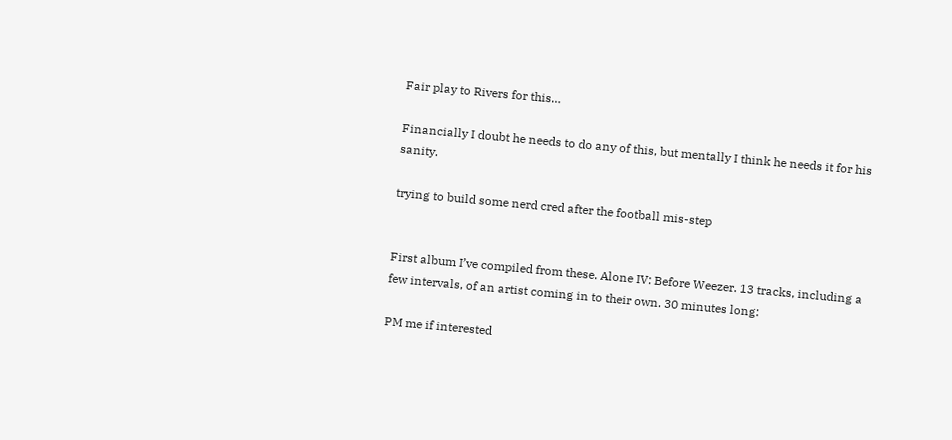Fair play to Rivers for this…

Financially I doubt he needs to do any of this, but mentally I think he needs it for his sanity.

trying to build some nerd cred after the football mis-step


First album I’ve compiled from these. Alone IV: Before Weezer. 13 tracks, including a few intervals, of an artist coming in to their own. 30 minutes long:

PM me if interested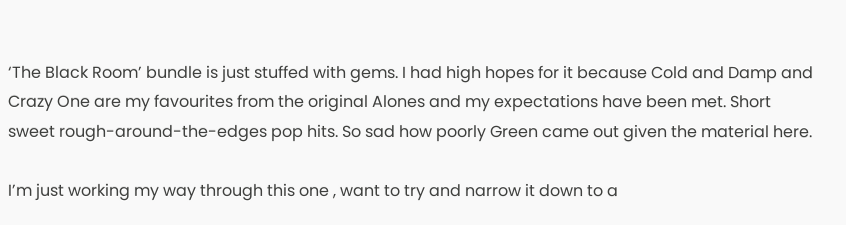‘The Black Room’ bundle is just stuffed with gems. I had high hopes for it because Cold and Damp and Crazy One are my favourites from the original Alones and my expectations have been met. Short sweet rough-around-the-edges pop hits. So sad how poorly Green came out given the material here.

I’m just working my way through this one , want to try and narrow it down to a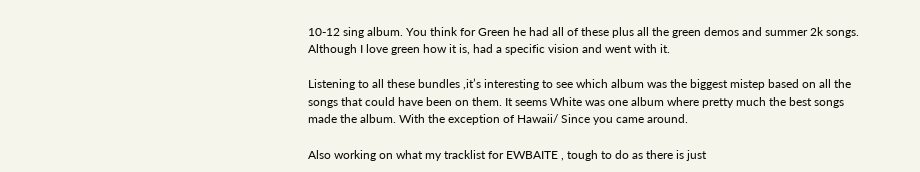10-12 sing album. You think for Green he had all of these plus all the green demos and summer 2k songs. Although I love green how it is, had a specific vision and went with it.

Listening to all these bundles ,it’s interesting to see which album was the biggest mistep based on all the songs that could have been on them. It seems White was one album where pretty much the best songs made the album. With the exception of Hawaii/ Since you came around.

Also working on what my tracklist for EWBAITE , tough to do as there is just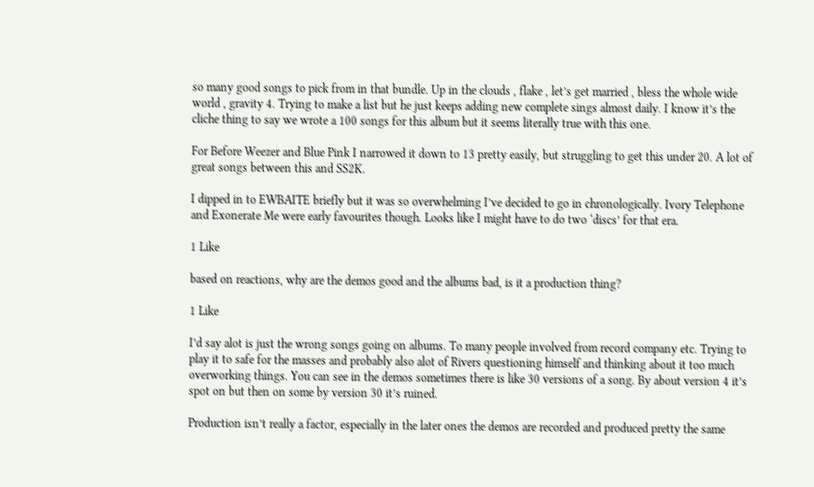so many good songs to pick from in that bundle. Up in the clouds , flake , let’s get married , bless the whole wide world , gravity 4. Trying to make a list but he just keeps adding new complete sings almost daily. I know it’s the cliche thing to say we wrote a 100 songs for this album but it seems literally true with this one.

For Before Weezer and Blue Pink I narrowed it down to 13 pretty easily, but struggling to get this under 20. A lot of great songs between this and SS2K.

I dipped in to EWBAITE briefly but it was so overwhelming I’ve decided to go in chronologically. Ivory Telephone and Exonerate Me were early favourites though. Looks like I might have to do two ‘discs’ for that era.

1 Like

based on reactions, why are the demos good and the albums bad, is it a production thing?

1 Like

I’d say alot is just the wrong songs going on albums. To many people involved from record company etc. Trying to play it to safe for the masses and probably also alot of Rivers questioning himself and thinking about it too much overworking things. You can see in the demos sometimes there is like 30 versions of a song. By about version 4 it’s spot on but then on some by version 30 it’s ruined.

Production isn’t really a factor, especially in the later ones the demos are recorded and produced pretty the same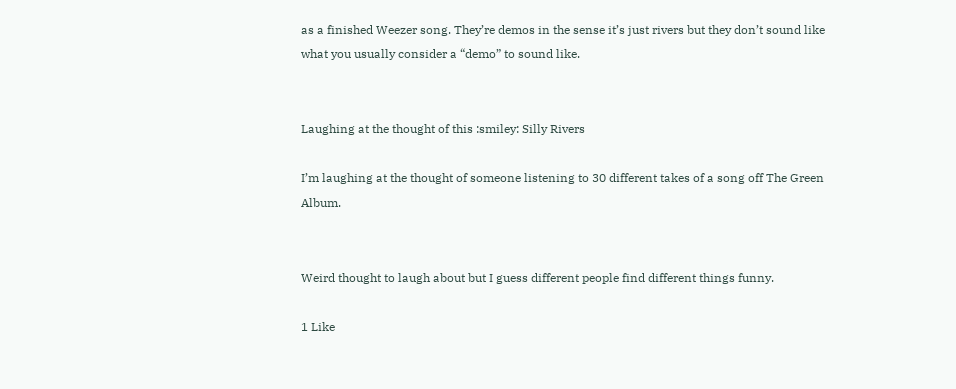as a finished Weezer song. They’re demos in the sense it’s just rivers but they don’t sound like what you usually consider a “demo” to sound like.


Laughing at the thought of this :smiley: Silly Rivers

I’m laughing at the thought of someone listening to 30 different takes of a song off The Green Album.


Weird thought to laugh about but I guess different people find different things funny.

1 Like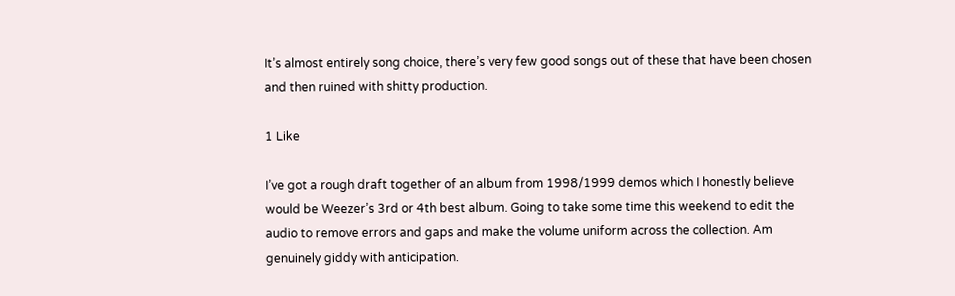It’s almost entirely song choice, there’s very few good songs out of these that have been chosen and then ruined with shitty production.

1 Like

I’ve got a rough draft together of an album from 1998/1999 demos which I honestly believe would be Weezer’s 3rd or 4th best album. Going to take some time this weekend to edit the audio to remove errors and gaps and make the volume uniform across the collection. Am genuinely giddy with anticipation.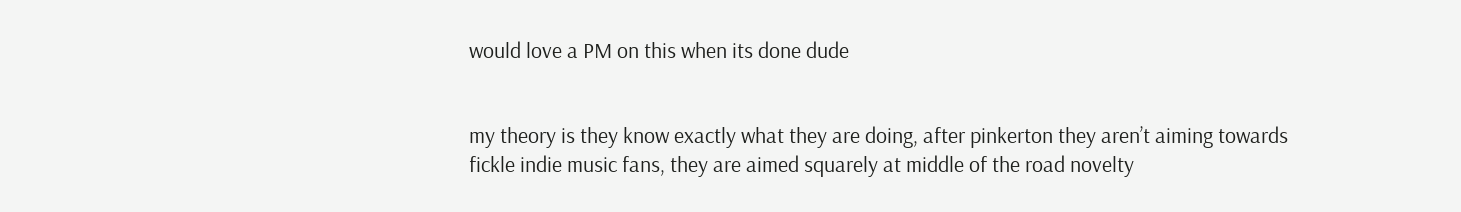would love a PM on this when its done dude


my theory is they know exactly what they are doing, after pinkerton they aren’t aiming towards fickle indie music fans, they are aimed squarely at middle of the road novelty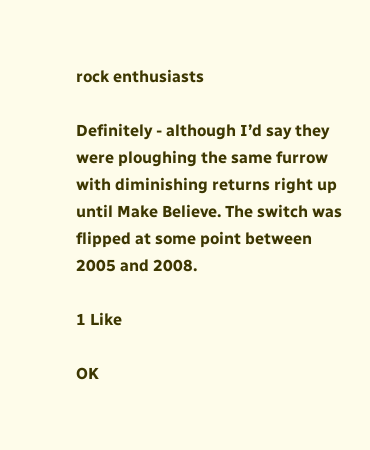rock enthusiasts

Definitely - although I’d say they were ploughing the same furrow with diminishing returns right up until Make Believe. The switch was flipped at some point between 2005 and 2008.

1 Like

OK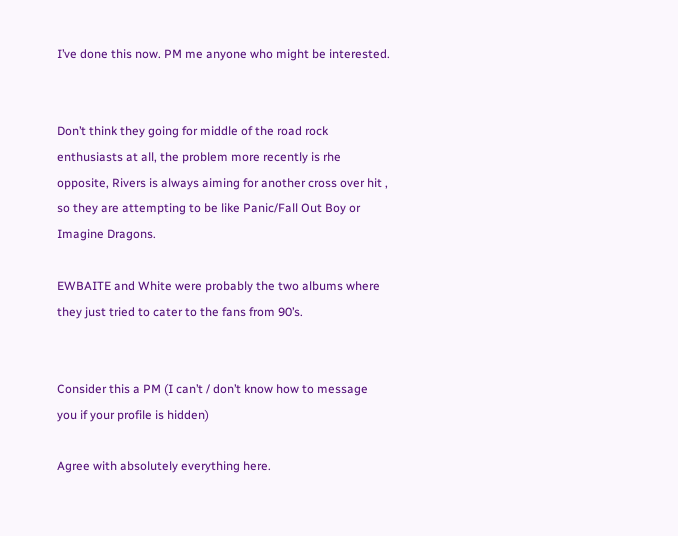I’ve done this now. PM me anyone who might be interested.


Don’t think they going for middle of the road rock enthusiasts at all, the problem more recently is rhe opposite, Rivers is always aiming for another cross over hit , so they are attempting to be like Panic/Fall Out Boy or Imagine Dragons.

EWBAITE and White were probably the two albums where they just tried to cater to the fans from 90’s.


Consider this a PM (I can’t / don’t know how to message you if your profile is hidden)

Agree with absolutely everything here.